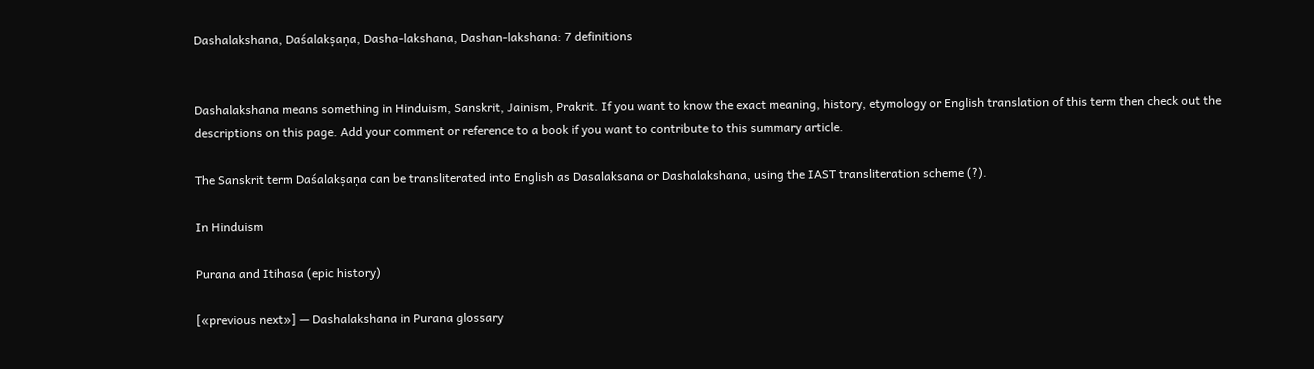Dashalakshana, Daśalakṣaṇa, Dasha-lakshana, Dashan-lakshana: 7 definitions


Dashalakshana means something in Hinduism, Sanskrit, Jainism, Prakrit. If you want to know the exact meaning, history, etymology or English translation of this term then check out the descriptions on this page. Add your comment or reference to a book if you want to contribute to this summary article.

The Sanskrit term Daśalakṣaṇa can be transliterated into English as Dasalaksana or Dashalakshana, using the IAST transliteration scheme (?).

In Hinduism

Purana and Itihasa (epic history)

[«previous next»] — Dashalakshana in Purana glossary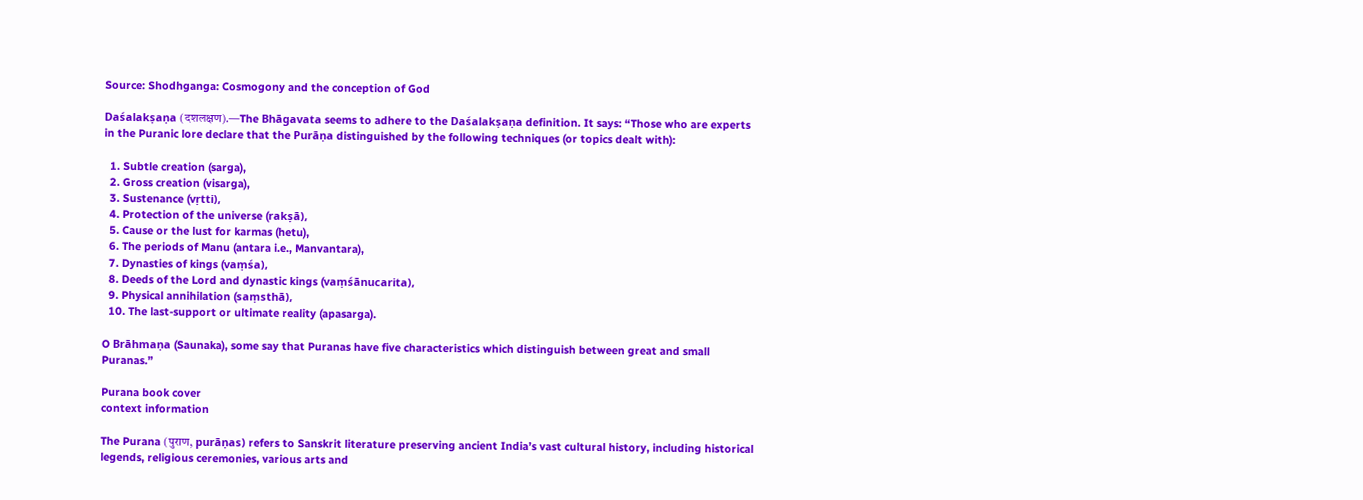Source: Shodhganga: Cosmogony and the conception of God

Daśalakṣaṇa (दशलक्षण).—The Bhāgavata seems to adhere to the Daśalakṣaṇa definition. It says: “Those who are experts in the Puranic lore declare that the Purāṇa distinguished by the following techniques (or topics dealt with):

  1. Subtle creation (sarga),
  2. Gross creation (visarga),
  3. Sustenance (vṛtti),
  4. Protection of the universe (rakṣā),
  5. Cause or the lust for karmas (hetu),
  6. The periods of Manu (antara i.e., Manvantara),
  7. Dynasties of kings (vaṃśa),
  8. Deeds of the Lord and dynastic kings (vaṃśānucarita),
  9. Physical annihilation (saṃsthā),
  10. The last-support or ultimate reality (apasarga).

O Brāhmaṇa (Saunaka), some say that Puranas have five characteristics which distinguish between great and small Puranas.”

Purana book cover
context information

The Purana (पुराण, purāṇas) refers to Sanskrit literature preserving ancient India’s vast cultural history, including historical legends, religious ceremonies, various arts and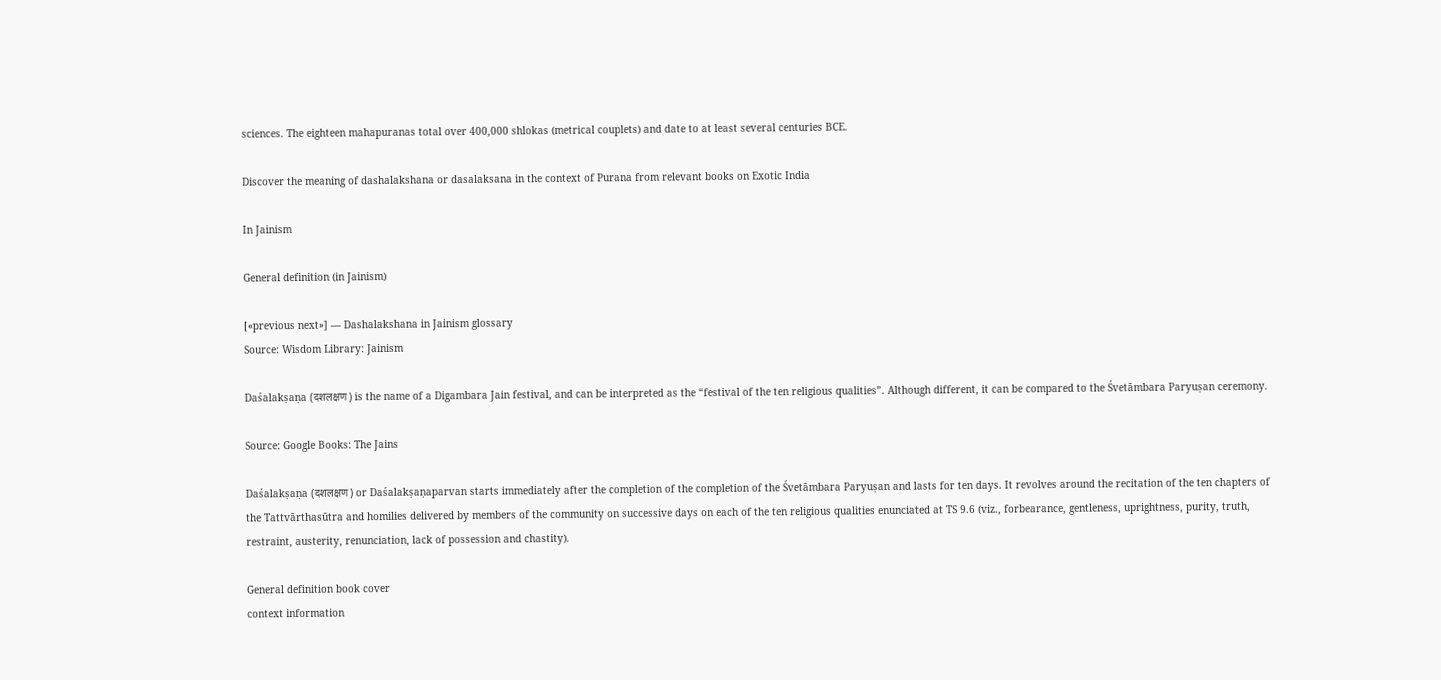sciences. The eighteen mahapuranas total over 400,000 shlokas (metrical couplets) and date to at least several centuries BCE.

Discover the meaning of dashalakshana or dasalaksana in the context of Purana from relevant books on Exotic India

In Jainism

General definition (in Jainism)

[«previous next»] — Dashalakshana in Jainism glossary
Source: Wisdom Library: Jainism

Daśalakṣaṇa (दशलक्षण) is the name of a Digambara Jain festival, and can be interpreted as the “festival of the ten religious qualities”. Although different, it can be compared to the Śvetāmbara Paryuṣan ceremony.

Source: Google Books: The Jains

Daśalakṣaṇa (दशलक्षण) or Daśalakṣaṇaparvan starts immediately after the completion of the completion of the Śvetāmbara Paryuṣan and lasts for ten days. It revolves around the recitation of the ten chapters of the Tattvārthasūtra and homilies delivered by members of the community on successive days on each of the ten religious qualities enunciated at TS 9.6 (viz., forbearance, gentleness, uprightness, purity, truth, restraint, austerity, renunciation, lack of possession and chastity).

General definition book cover
context information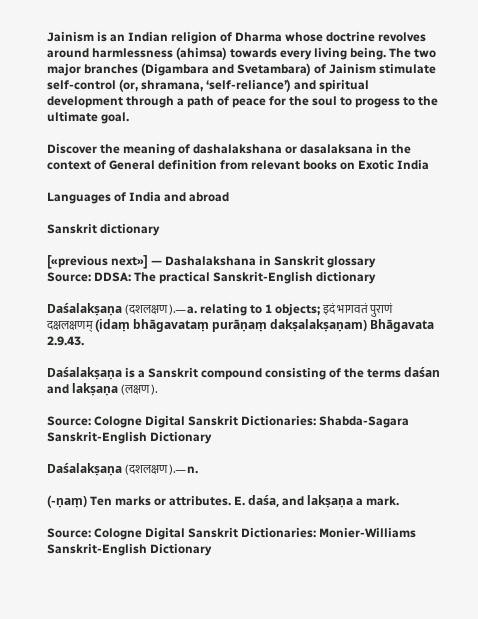Jainism is an Indian religion of Dharma whose doctrine revolves around harmlessness (ahimsa) towards every living being. The two major branches (Digambara and Svetambara) of Jainism stimulate self-control (or, shramana, ‘self-reliance’) and spiritual development through a path of peace for the soul to progess to the ultimate goal.

Discover the meaning of dashalakshana or dasalaksana in the context of General definition from relevant books on Exotic India

Languages of India and abroad

Sanskrit dictionary

[«previous next»] — Dashalakshana in Sanskrit glossary
Source: DDSA: The practical Sanskrit-English dictionary

Daśalakṣaṇa (दशलक्षण).—a. relating to 1 objects; इदं भागवतं पुराणं दक्षलक्षणम् (idaṃ bhāgavataṃ purāṇaṃ dakṣalakṣaṇam) Bhāgavata 2.9.43.

Daśalakṣaṇa is a Sanskrit compound consisting of the terms daśan and lakṣaṇa (लक्षण).

Source: Cologne Digital Sanskrit Dictionaries: Shabda-Sagara Sanskrit-English Dictionary

Daśalakṣaṇa (दशलक्षण).—n.

(-ṇaṃ) Ten marks or attributes. E. daśa, and lakṣaṇa a mark.

Source: Cologne Digital Sanskrit Dictionaries: Monier-Williams Sanskrit-English Dictionary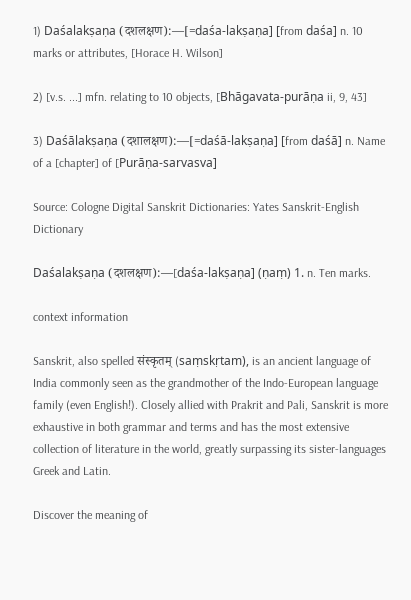1) Daśalakṣaṇa (दशलक्षण):—[=daśa-lakṣaṇa] [from daśa] n. 10 marks or attributes, [Horace H. Wilson]

2) [v.s. ...] mfn. relating to 10 objects, [Bhāgavata-purāṇa ii, 9, 43]

3) Daśālakṣaṇa (दशालक्षण):—[=daśā-lakṣaṇa] [from daśā] n. Name of a [chapter] of [Purāṇa-sarvasva]

Source: Cologne Digital Sanskrit Dictionaries: Yates Sanskrit-English Dictionary

Daśalakṣaṇa (दशलक्षण):—[daśa-lakṣaṇa] (ṇaṃ) 1. n. Ten marks.

context information

Sanskrit, also spelled संस्कृतम् (saṃskṛtam), is an ancient language of India commonly seen as the grandmother of the Indo-European language family (even English!). Closely allied with Prakrit and Pali, Sanskrit is more exhaustive in both grammar and terms and has the most extensive collection of literature in the world, greatly surpassing its sister-languages Greek and Latin.

Discover the meaning of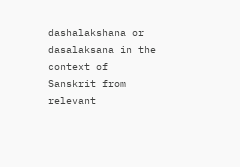dashalakshana or dasalaksana in the context of Sanskrit from relevant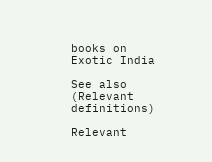books on Exotic India

See also (Relevant definitions)

Relevant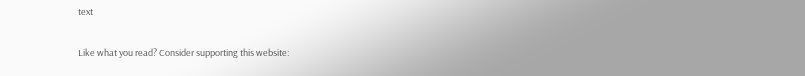text

Like what you read? Consider supporting this website: